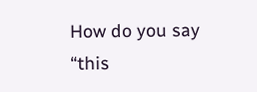How do you say “this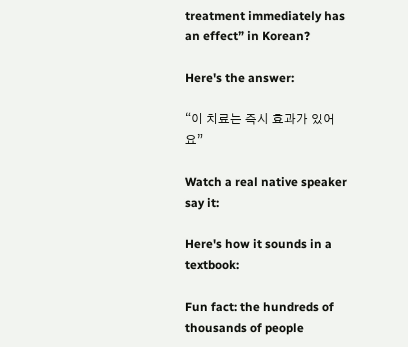treatment immediately has an effect” in Korean?

Here's the answer:

“이 치료는 즉시 효과가 있어요”

Watch a real native speaker say it:

Here's how it sounds in a textbook:

Fun fact: the hundreds of thousands of people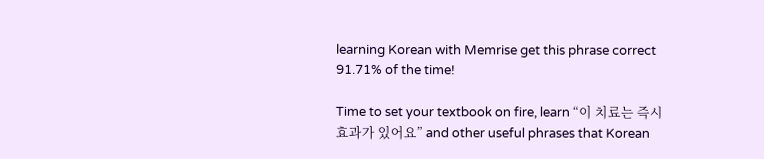learning Korean with Memrise get this phrase correct 91.71% of the time!

Time to set your textbook on fire, learn “이 치료는 즉시 효과가 있어요” and other useful phrases that Korean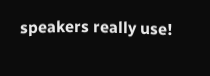speakers really use!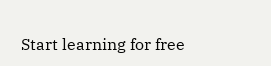Start learning for free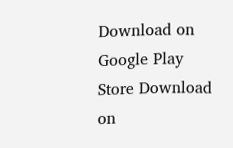Download on Google Play Store Download on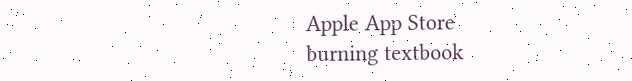Apple App Store
burning textbook